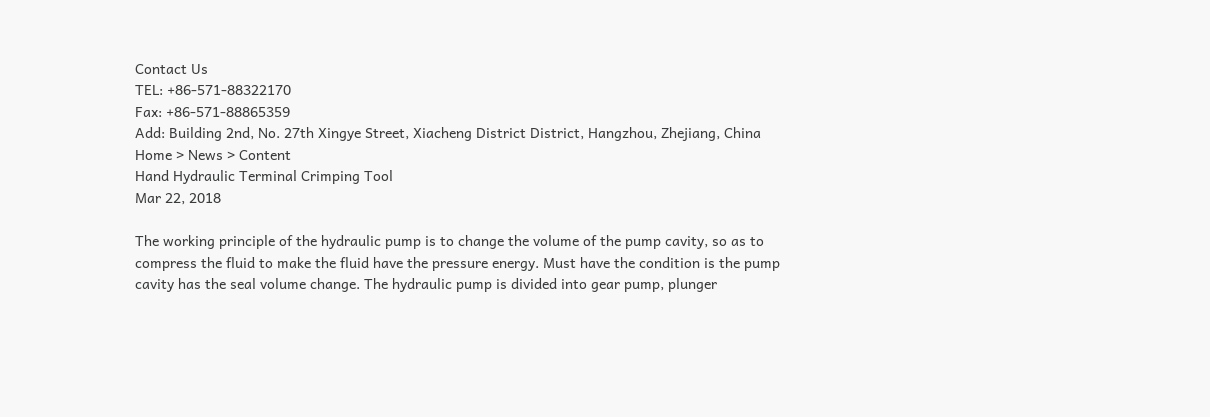Contact Us
TEL: +86-571-88322170
Fax: +86-571-88865359
Add: Building 2nd, No. 27th Xingye Street, Xiacheng District District, Hangzhou, Zhejiang, China
Home > News > Content
Hand Hydraulic Terminal Crimping Tool
Mar 22, 2018

The working principle of the hydraulic pump is to change the volume of the pump cavity, so as to compress the fluid to make the fluid have the pressure energy. Must have the condition is the pump cavity has the seal volume change. The hydraulic pump is divided into gear pump, plunger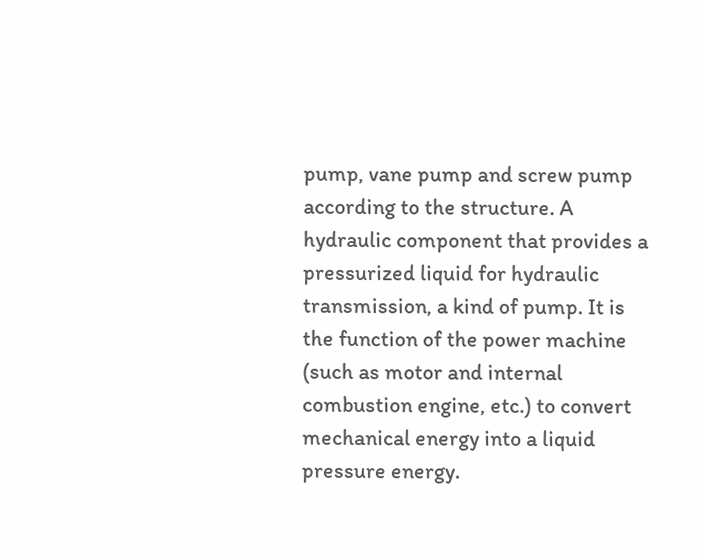pump, vane pump and screw pump according to the structure. A hydraulic component that provides a pressurized liquid for hydraulic transmission, a kind of pump. It is the function of the power machine (such as motor and internal combustion engine, etc.) to convert mechanical energy into a liquid pressure energy.